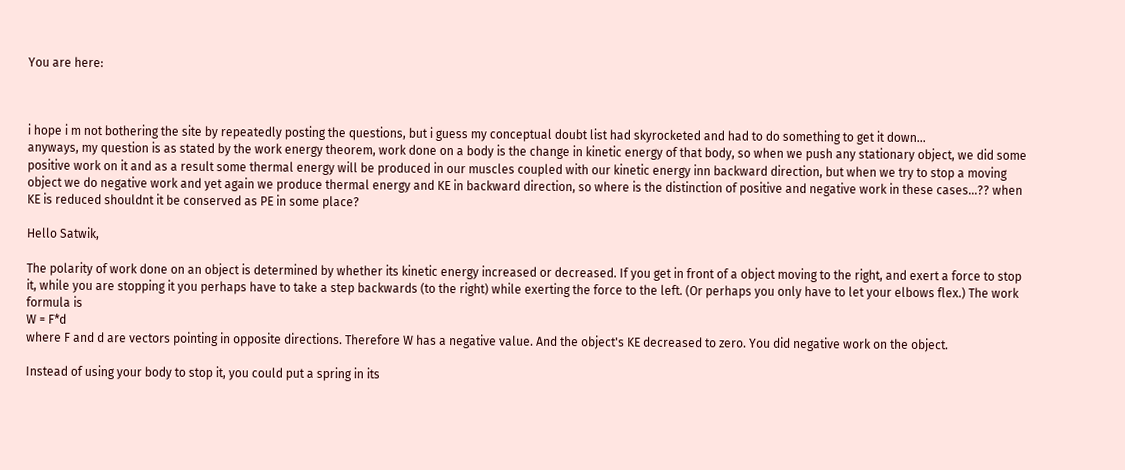You are here:



i hope i m not bothering the site by repeatedly posting the questions, but i guess my conceptual doubt list had skyrocketed and had to do something to get it down...
anyways, my question is as stated by the work energy theorem, work done on a body is the change in kinetic energy of that body, so when we push any stationary object, we did some positive work on it and as a result some thermal energy will be produced in our muscles coupled with our kinetic energy inn backward direction, but when we try to stop a moving object we do negative work and yet again we produce thermal energy and KE in backward direction, so where is the distinction of positive and negative work in these cases...?? when KE is reduced shouldnt it be conserved as PE in some place?

Hello Satwik,

The polarity of work done on an object is determined by whether its kinetic energy increased or decreased. If you get in front of a object moving to the right, and exert a force to stop it, while you are stopping it you perhaps have to take a step backwards (to the right) while exerting the force to the left. (Or perhaps you only have to let your elbows flex.) The work formula is
W = F*d
where F and d are vectors pointing in opposite directions. Therefore W has a negative value. And the object's KE decreased to zero. You did negative work on the object.

Instead of using your body to stop it, you could put a spring in its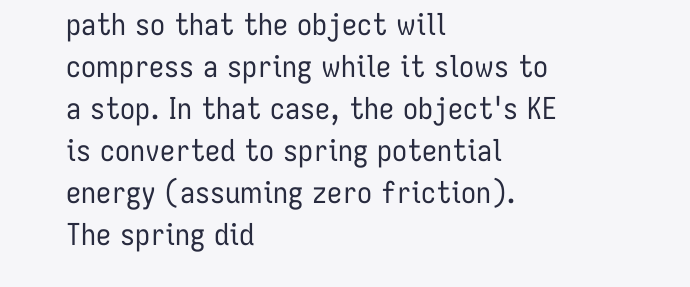path so that the object will compress a spring while it slows to a stop. In that case, the object's KE is converted to spring potential energy (assuming zero friction). The spring did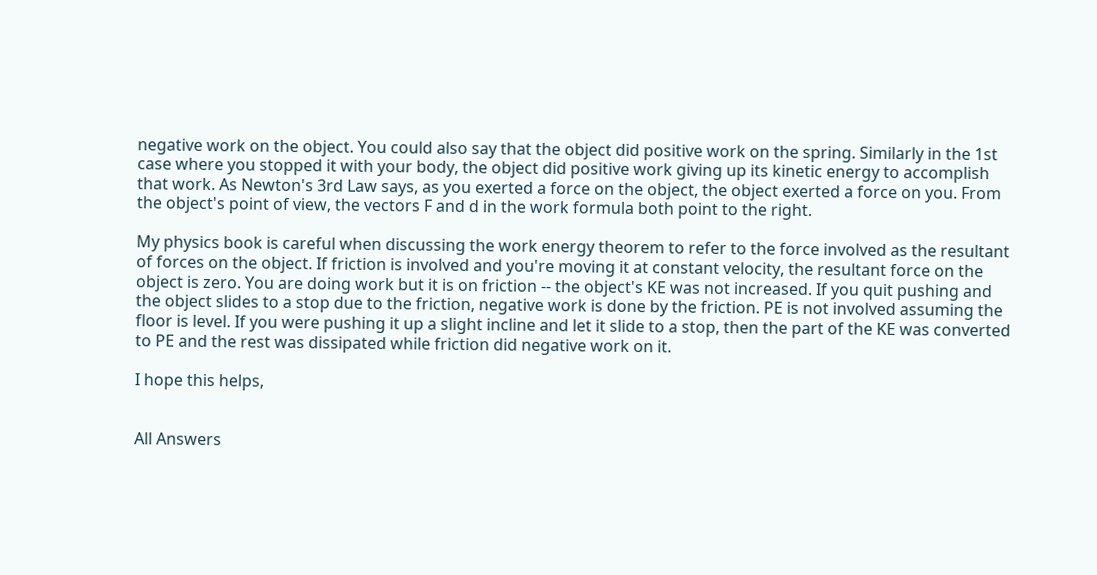negative work on the object. You could also say that the object did positive work on the spring. Similarly in the 1st case where you stopped it with your body, the object did positive work giving up its kinetic energy to accomplish that work. As Newton's 3rd Law says, as you exerted a force on the object, the object exerted a force on you. From the object's point of view, the vectors F and d in the work formula both point to the right.

My physics book is careful when discussing the work energy theorem to refer to the force involved as the resultant of forces on the object. If friction is involved and you're moving it at constant velocity, the resultant force on the object is zero. You are doing work but it is on friction -- the object's KE was not increased. If you quit pushing and the object slides to a stop due to the friction, negative work is done by the friction. PE is not involved assuming the floor is level. If you were pushing it up a slight incline and let it slide to a stop, then the part of the KE was converted to PE and the rest was dissipated while friction did negative work on it.

I hope this helps,


All Answers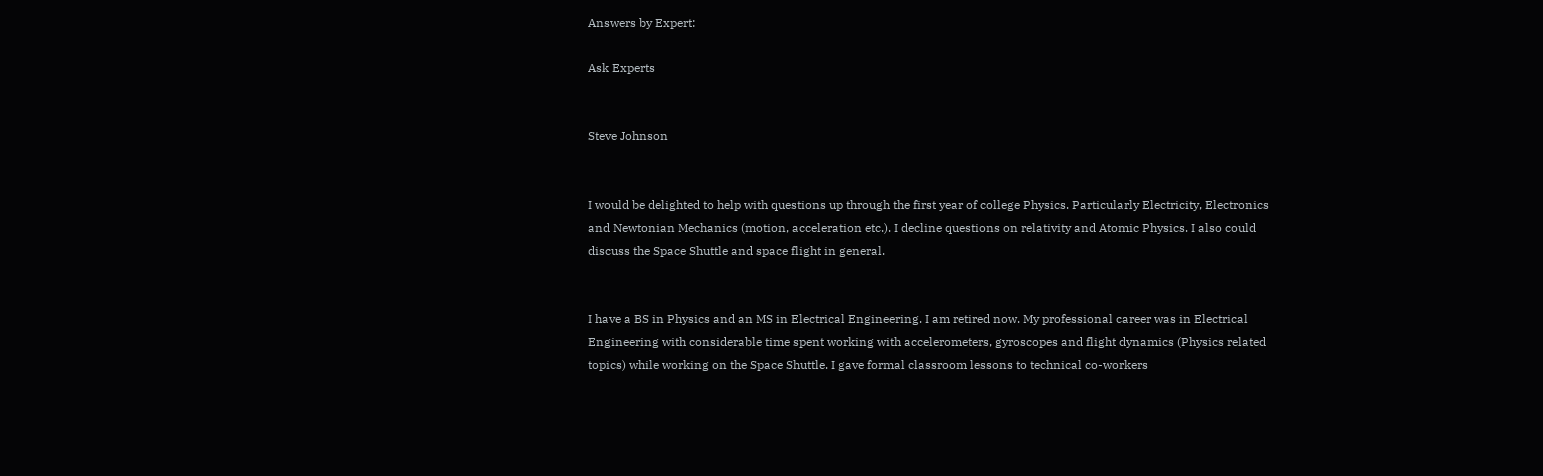Answers by Expert:

Ask Experts


Steve Johnson


I would be delighted to help with questions up through the first year of college Physics. Particularly Electricity, Electronics and Newtonian Mechanics (motion, acceleration etc.). I decline questions on relativity and Atomic Physics. I also could discuss the Space Shuttle and space flight in general.


I have a BS in Physics and an MS in Electrical Engineering. I am retired now. My professional career was in Electrical Engineering with considerable time spent working with accelerometers, gyroscopes and flight dynamics (Physics related topics) while working on the Space Shuttle. I gave formal classroom lessons to technical co-workers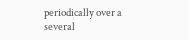periodically over a several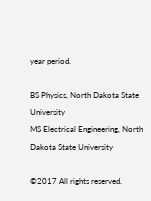year period.

BS Physics, North Dakota State University
MS Electrical Engineering, North Dakota State University

©2017 All rights reserved.